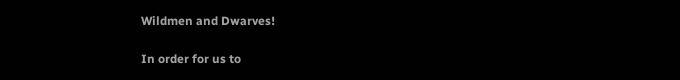Wildmen and Dwarves!

In order for us to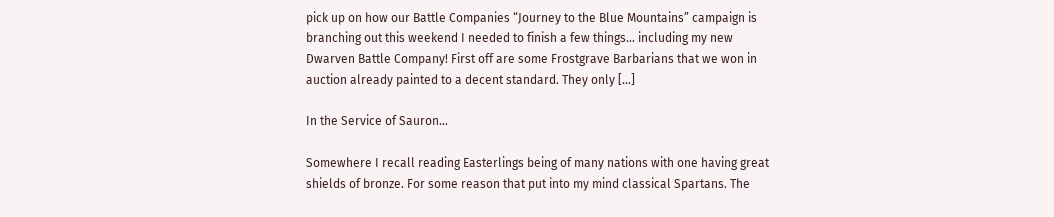pick up on how our Battle Companies “Journey to the Blue Mountains” campaign is branching out this weekend I needed to finish a few things… including my new Dwarven Battle Company! First off are some Frostgrave Barbarians that we won in auction already painted to a decent standard. They only […]

In the Service of Sauron…

Somewhere I recall reading Easterlings being of many nations with one having great shields of bronze. For some reason that put into my mind classical Spartans. The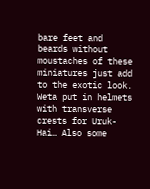bare feet and beards without moustaches of these miniatures just add to the exotic look. Weta put in helmets with transverse crests for Uruk-Hai… Also some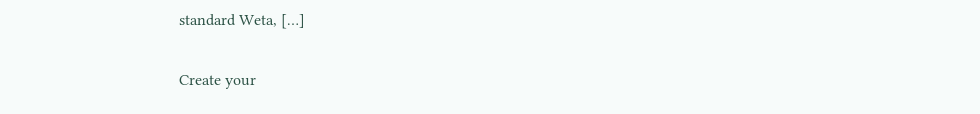standard Weta, […]

Create your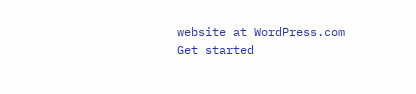website at WordPress.com
Get started